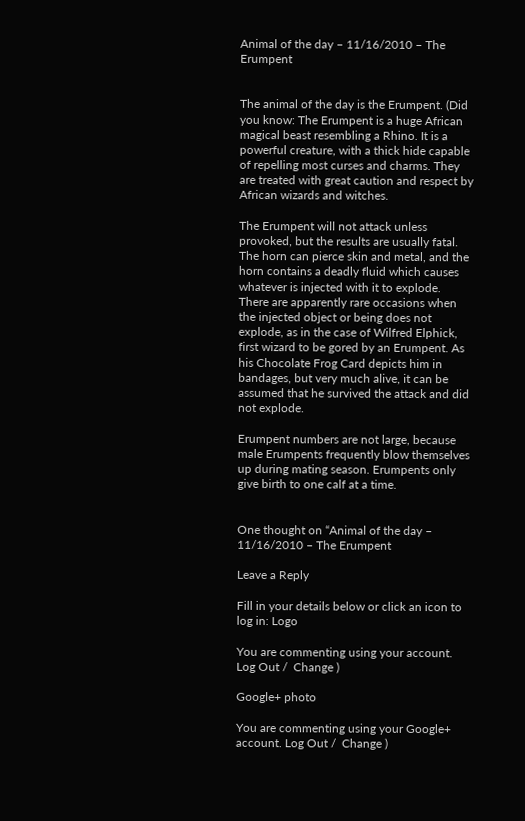Animal of the day – 11/16/2010 – The Erumpent


The animal of the day is the Erumpent. (Did you know: The Erumpent is a huge African  magical beast resembling a Rhino. It is a powerful creature, with a thick hide capable of repelling most curses and charms. They are treated with great caution and respect by African wizards and witches.

The Erumpent will not attack unless provoked, but the results are usually fatal. The horn can pierce skin and metal, and the horn contains a deadly fluid which causes whatever is injected with it to explode. There are apparently rare occasions when the injected object or being does not explode, as in the case of Wilfred Elphick, first wizard to be gored by an Erumpent. As his Chocolate Frog Card depicts him in bandages, but very much alive, it can be assumed that he survived the attack and did not explode.

Erumpent numbers are not large, because male Erumpents frequently blow themselves up during mating season. Erumpents only give birth to one calf at a time.


One thought on “Animal of the day – 11/16/2010 – The Erumpent

Leave a Reply

Fill in your details below or click an icon to log in: Logo

You are commenting using your account. Log Out /  Change )

Google+ photo

You are commenting using your Google+ account. Log Out /  Change )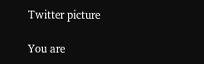Twitter picture

You are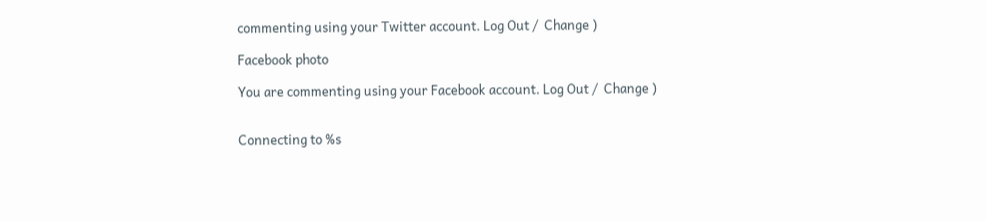commenting using your Twitter account. Log Out /  Change )

Facebook photo

You are commenting using your Facebook account. Log Out /  Change )


Connecting to %s